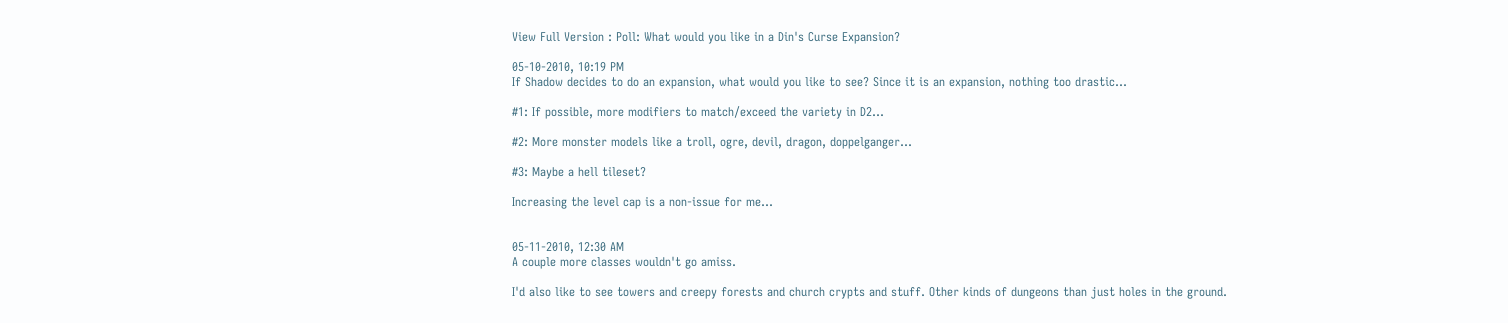View Full Version : Poll: What would you like in a Din's Curse Expansion?

05-10-2010, 10:19 PM
If Shadow decides to do an expansion, what would you like to see? Since it is an expansion, nothing too drastic...

#1: If possible, more modifiers to match/exceed the variety in D2...

#2: More monster models like a troll, ogre, devil, dragon, doppelganger...

#3: Maybe a hell tileset?

Increasing the level cap is a non-issue for me...


05-11-2010, 12:30 AM
A couple more classes wouldn't go amiss.

I'd also like to see towers and creepy forests and church crypts and stuff. Other kinds of dungeons than just holes in the ground.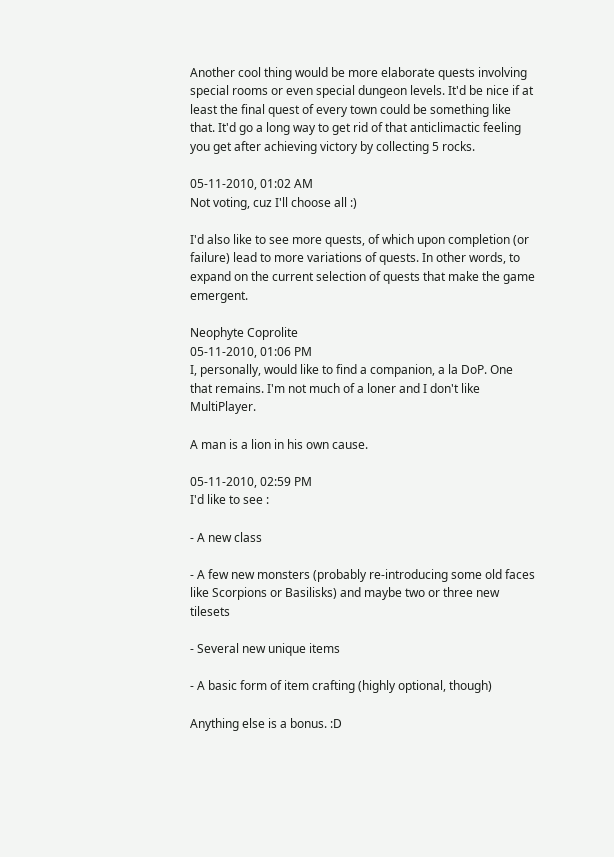Another cool thing would be more elaborate quests involving special rooms or even special dungeon levels. It'd be nice if at least the final quest of every town could be something like that. It'd go a long way to get rid of that anticlimactic feeling you get after achieving victory by collecting 5 rocks.

05-11-2010, 01:02 AM
Not voting, cuz I'll choose all :)

I'd also like to see more quests, of which upon completion (or failure) lead to more variations of quests. In other words, to expand on the current selection of quests that make the game emergent.

Neophyte Coprolite
05-11-2010, 01:06 PM
I, personally, would like to find a companion, a la DoP. One that remains. I'm not much of a loner and I don't like MultiPlayer.

A man is a lion in his own cause.

05-11-2010, 02:59 PM
I'd like to see :

- A new class

- A few new monsters (probably re-introducing some old faces like Scorpions or Basilisks) and maybe two or three new tilesets

- Several new unique items

- A basic form of item crafting (highly optional, though)

Anything else is a bonus. :D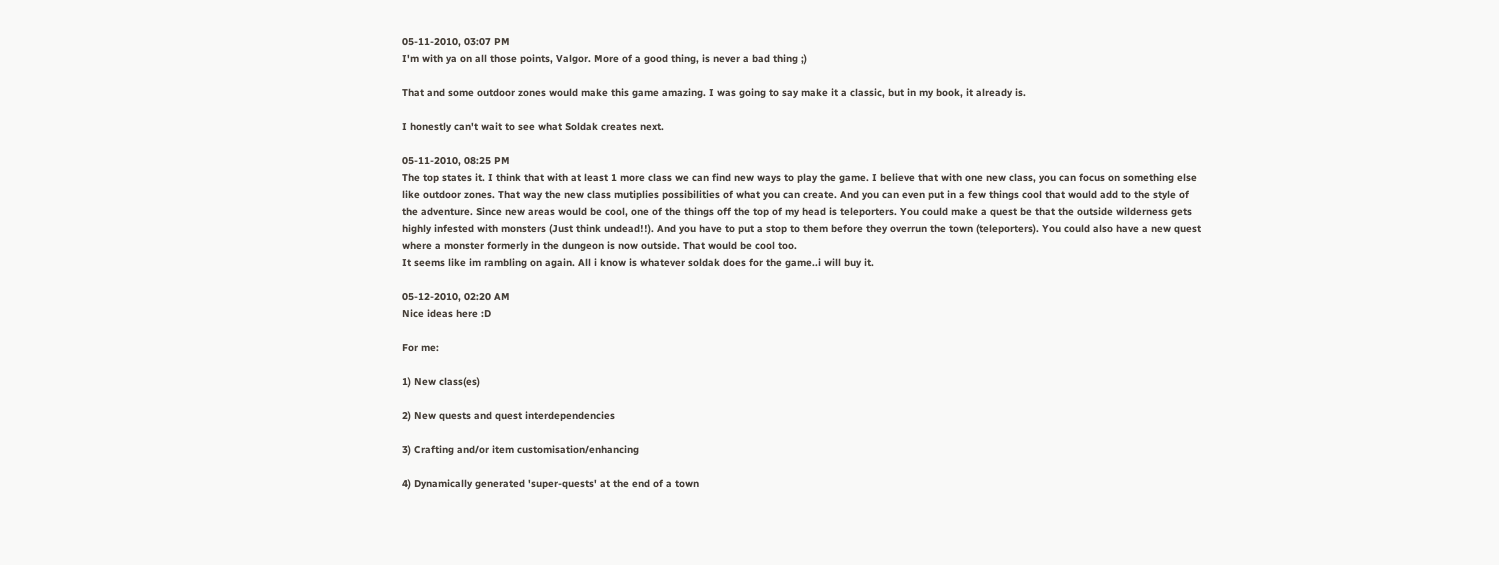05-11-2010, 03:07 PM
I'm with ya on all those points, Valgor. More of a good thing, is never a bad thing ;)

That and some outdoor zones would make this game amazing. I was going to say make it a classic, but in my book, it already is.

I honestly can't wait to see what Soldak creates next.

05-11-2010, 08:25 PM
The top states it. I think that with at least 1 more class we can find new ways to play the game. I believe that with one new class, you can focus on something else like outdoor zones. That way the new class mutiplies possibilities of what you can create. And you can even put in a few things cool that would add to the style of the adventure. Since new areas would be cool, one of the things off the top of my head is teleporters. You could make a quest be that the outside wilderness gets highly infested with monsters (Just think undead!!). And you have to put a stop to them before they overrun the town (teleporters). You could also have a new quest where a monster formerly in the dungeon is now outside. That would be cool too.
It seems like im rambling on again. All i know is whatever soldak does for the game..i will buy it.

05-12-2010, 02:20 AM
Nice ideas here :D

For me:

1) New class(es)

2) New quests and quest interdependencies

3) Crafting and/or item customisation/enhancing

4) Dynamically generated 'super-quests' at the end of a town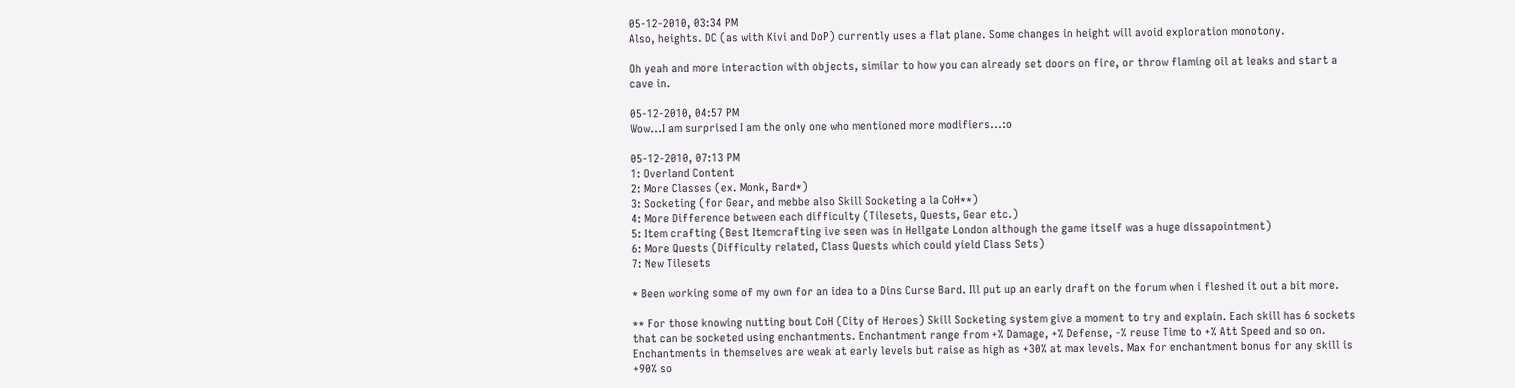05-12-2010, 03:34 PM
Also, heights. DC (as with Kivi and DoP) currently uses a flat plane. Some changes in height will avoid exploration monotony.

Oh yeah and more interaction with objects, similar to how you can already set doors on fire, or throw flaming oil at leaks and start a cave in.

05-12-2010, 04:57 PM
Wow...I am surprised I am the only one who mentioned more modifiers...:o

05-12-2010, 07:13 PM
1: Overland Content
2: More Classes (ex. Monk, Bard*)
3: Socketing (for Gear, and mebbe also Skill Socketing a la CoH**)
4: More Difference between each difficulty (Tilesets, Quests, Gear etc.)
5: Item crafting (Best Itemcrafting ive seen was in Hellgate London although the game itself was a huge dissapointment)
6: More Quests (Difficulty related, Class Quests which could yield Class Sets)
7: New Tilesets

* Been working some of my own for an idea to a Dins Curse Bard. Ill put up an early draft on the forum when i fleshed it out a bit more.

** For those knowing nutting bout CoH (City of Heroes) Skill Socketing system give a moment to try and explain. Each skill has 6 sockets that can be socketed using enchantments. Enchantment range from +% Damage, +% Defense, -% reuse Time to +% Att Speed and so on.
Enchantments in themselves are weak at early levels but raise as high as +30% at max levels. Max for enchantment bonus for any skill is +90% so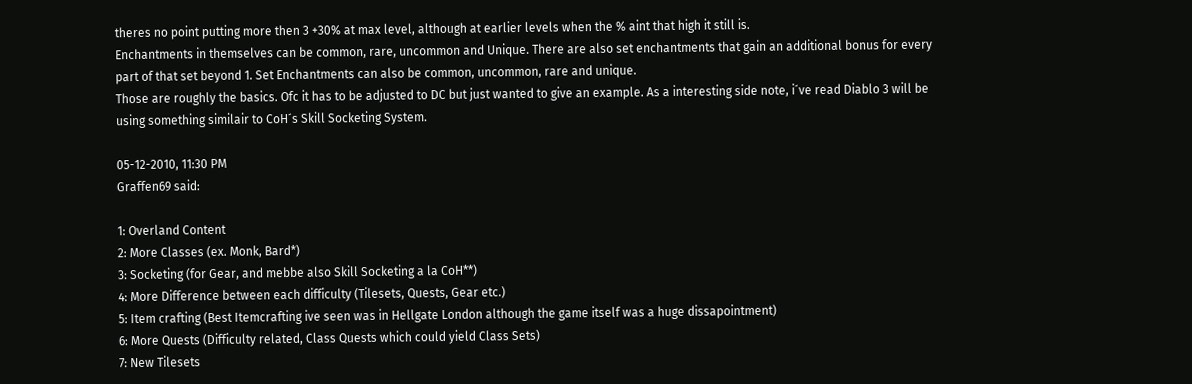theres no point putting more then 3 +30% at max level, although at earlier levels when the % aint that high it still is.
Enchantments in themselves can be common, rare, uncommon and Unique. There are also set enchantments that gain an additional bonus for every part of that set beyond 1. Set Enchantments can also be common, uncommon, rare and unique.
Those are roughly the basics. Ofc it has to be adjusted to DC but just wanted to give an example. As a interesting side note, i´ve read Diablo 3 will be using something similair to CoH´s Skill Socketing System.

05-12-2010, 11:30 PM
Graffen69 said:

1: Overland Content
2: More Classes (ex. Monk, Bard*)
3: Socketing (for Gear, and mebbe also Skill Socketing a la CoH**)
4: More Difference between each difficulty (Tilesets, Quests, Gear etc.)
5: Item crafting (Best Itemcrafting ive seen was in Hellgate London although the game itself was a huge dissapointment)
6: More Quests (Difficulty related, Class Quests which could yield Class Sets)
7: New Tilesets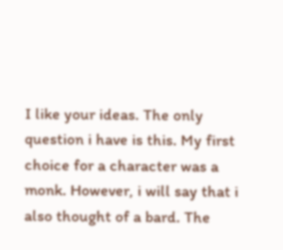I like your ideas. The only question i have is this. My first choice for a character was a monk. However, i will say that i also thought of a bard. The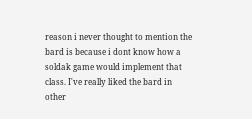reason i never thought to mention the bard is because i dont know how a soldak game would implement that class. I've really liked the bard in other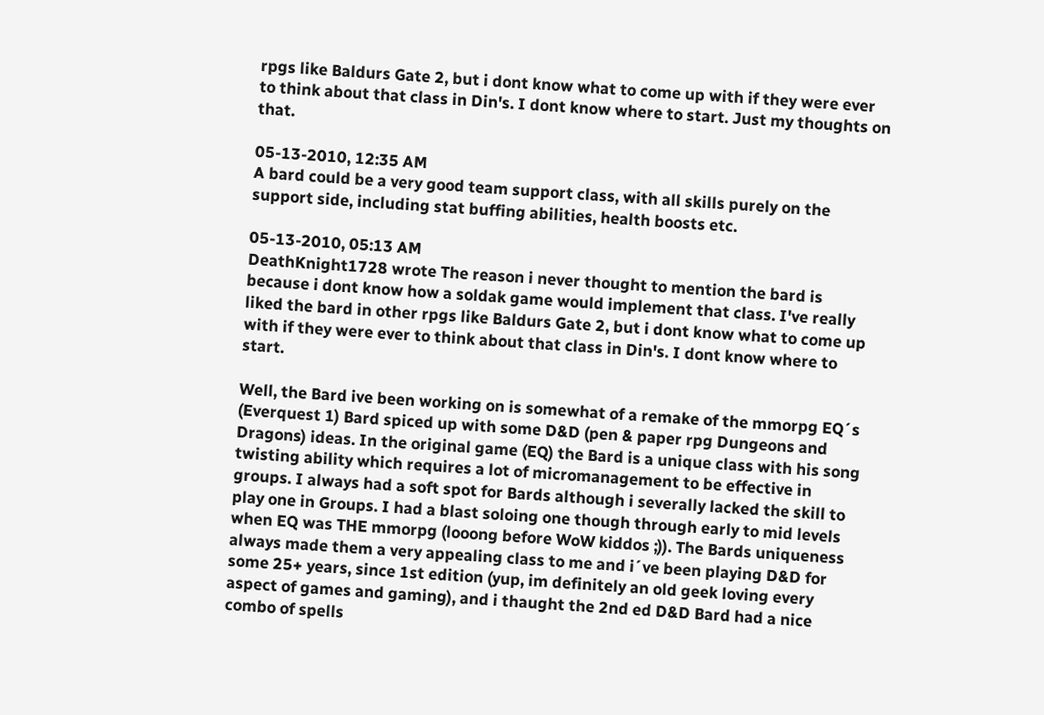rpgs like Baldurs Gate 2, but i dont know what to come up with if they were ever to think about that class in Din's. I dont know where to start. Just my thoughts on that.

05-13-2010, 12:35 AM
A bard could be a very good team support class, with all skills purely on the support side, including stat buffing abilities, health boosts etc.

05-13-2010, 05:13 AM
DeathKnight1728 wrote The reason i never thought to mention the bard is because i dont know how a soldak game would implement that class. I've really liked the bard in other rpgs like Baldurs Gate 2, but i dont know what to come up with if they were ever to think about that class in Din's. I dont know where to start.

Well, the Bard ive been working on is somewhat of a remake of the mmorpg EQ´s (Everquest 1) Bard spiced up with some D&D (pen & paper rpg Dungeons and Dragons) ideas. In the original game (EQ) the Bard is a unique class with his song twisting ability which requires a lot of micromanagement to be effective in groups. I always had a soft spot for Bards although i severally lacked the skill to play one in Groups. I had a blast soloing one though through early to mid levels when EQ was THE mmorpg (looong before WoW kiddos ;)). The Bards uniqueness always made them a very appealing class to me and i´ve been playing D&D for some 25+ years, since 1st edition (yup, im definitely an old geek loving every aspect of games and gaming), and i thaught the 2nd ed D&D Bard had a nice combo of spells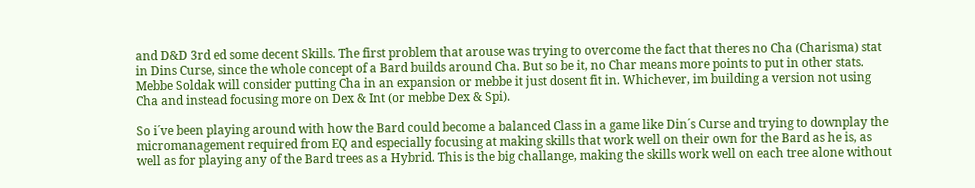and D&D 3rd ed some decent Skills. The first problem that arouse was trying to overcome the fact that theres no Cha (Charisma) stat in Dins Curse, since the whole concept of a Bard builds around Cha. But so be it, no Char means more points to put in other stats. Mebbe Soldak will consider putting Cha in an expansion or mebbe it just dosent fit in. Whichever, im building a version not using Cha and instead focusing more on Dex & Int (or mebbe Dex & Spi).

So i´ve been playing around with how the Bard could become a balanced Class in a game like Din´s Curse and trying to downplay the micromanagement required from EQ and especially focusing at making skills that work well on their own for the Bard as he is, as well as for playing any of the Bard trees as a Hybrid. This is the big challange, making the skills work well on each tree alone without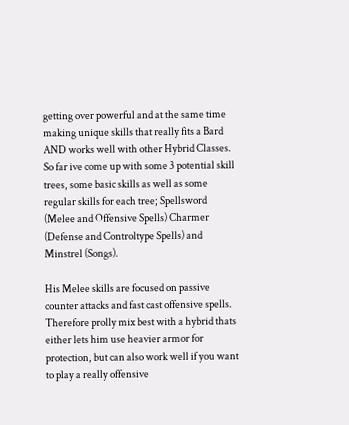getting over powerful and at the same time making unique skills that really fits a Bard AND works well with other Hybrid Classes.
So far ive come up with some 3 potential skill trees, some basic skills as well as some regular skills for each tree; Spellsword (Melee and Offensive Spells) Charmer (Defense and Controltype Spells) and Minstrel (Songs).

His Melee skills are focused on passive counter attacks and fast cast offensive spells. Therefore prolly mix best with a hybrid thats either lets him use heavier armor for protection, but can also work well if you want to play a really offensive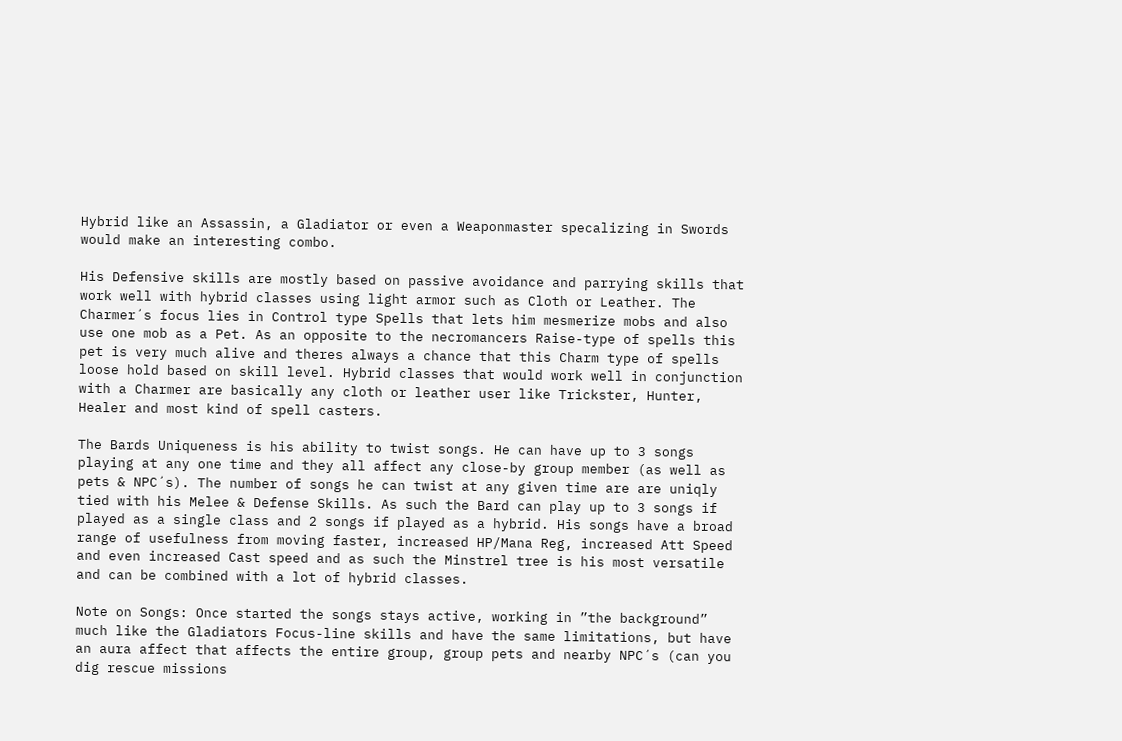Hybrid like an Assassin, a Gladiator or even a Weaponmaster specalizing in Swords would make an interesting combo.

His Defensive skills are mostly based on passive avoidance and parrying skills that work well with hybrid classes using light armor such as Cloth or Leather. The Charmer´s focus lies in Control type Spells that lets him mesmerize mobs and also use one mob as a Pet. As an opposite to the necromancers Raise-type of spells this pet is very much alive and theres always a chance that this Charm type of spells loose hold based on skill level. Hybrid classes that would work well in conjunction with a Charmer are basically any cloth or leather user like Trickster, Hunter, Healer and most kind of spell casters.

The Bards Uniqueness is his ability to twist songs. He can have up to 3 songs playing at any one time and they all affect any close-by group member (as well as pets & NPC´s). The number of songs he can twist at any given time are are uniqly tied with his Melee & Defense Skills. As such the Bard can play up to 3 songs if played as a single class and 2 songs if played as a hybrid. His songs have a broad range of usefulness from moving faster, increased HP/Mana Reg, increased Att Speed and even increased Cast speed and as such the Minstrel tree is his most versatile and can be combined with a lot of hybrid classes.

Note on Songs: Once started the songs stays active, working in ”the background” much like the Gladiators Focus-line skills and have the same limitations, but have an aura affect that affects the entire group, group pets and nearby NPC´s (can you dig rescue missions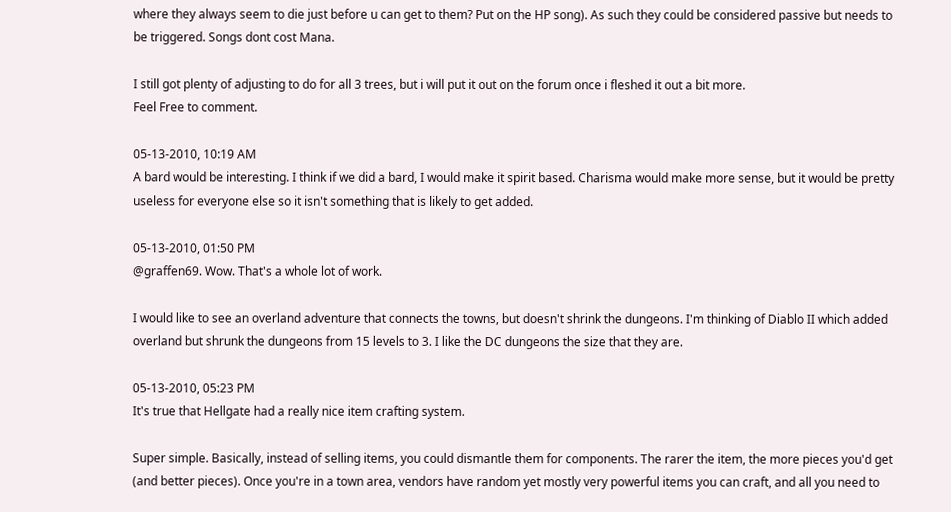where they always seem to die just before u can get to them? Put on the HP song). As such they could be considered passive but needs to be triggered. Songs dont cost Mana.

I still got plenty of adjusting to do for all 3 trees, but i will put it out on the forum once i fleshed it out a bit more.
Feel Free to comment.

05-13-2010, 10:19 AM
A bard would be interesting. I think if we did a bard, I would make it spirit based. Charisma would make more sense, but it would be pretty useless for everyone else so it isn't something that is likely to get added.

05-13-2010, 01:50 PM
@graffen69. Wow. That's a whole lot of work.

I would like to see an overland adventure that connects the towns, but doesn't shrink the dungeons. I'm thinking of Diablo II which added overland but shrunk the dungeons from 15 levels to 3. I like the DC dungeons the size that they are.

05-13-2010, 05:23 PM
It's true that Hellgate had a really nice item crafting system.

Super simple. Basically, instead of selling items, you could dismantle them for components. The rarer the item, the more pieces you'd get (and better pieces). Once you're in a town area, vendors have random yet mostly very powerful items you can craft, and all you need to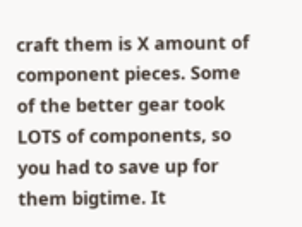craft them is X amount of component pieces. Some of the better gear took LOTS of components, so you had to save up for them bigtime. It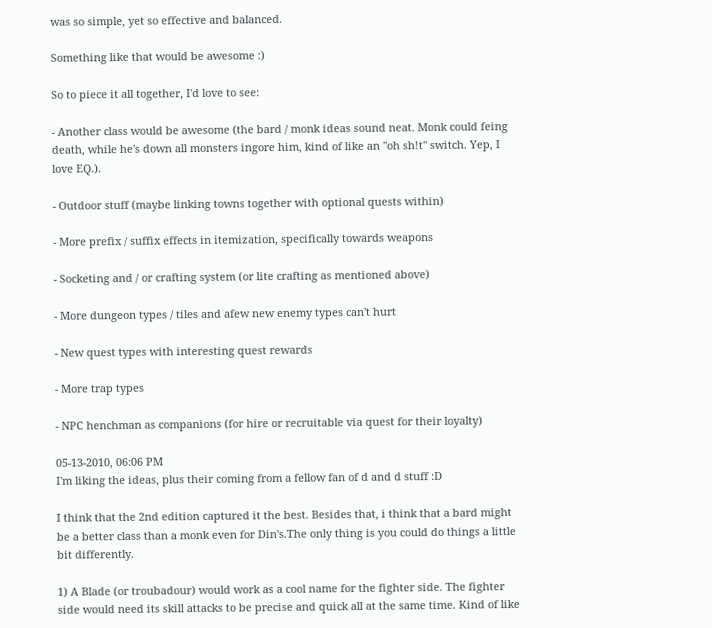was so simple, yet so effective and balanced.

Something like that would be awesome :)

So to piece it all together, I'd love to see:

- Another class would be awesome (the bard / monk ideas sound neat. Monk could feing death, while he's down all monsters ingore him, kind of like an "oh sh!t" switch. Yep, I love EQ.).

- Outdoor stuff (maybe linking towns together with optional quests within)

- More prefix / suffix effects in itemization, specifically towards weapons

- Socketing and / or crafting system (or lite crafting as mentioned above)

- More dungeon types / tiles and afew new enemy types can't hurt

- New quest types with interesting quest rewards

- More trap types

- NPC henchman as companions (for hire or recruitable via quest for their loyalty)

05-13-2010, 06:06 PM
I'm liking the ideas, plus their coming from a fellow fan of d and d stuff :D

I think that the 2nd edition captured it the best. Besides that, i think that a bard might be a better class than a monk even for Din's.The only thing is you could do things a little bit differently.

1) A Blade (or troubadour) would work as a cool name for the fighter side. The fighter side would need its skill attacks to be precise and quick all at the same time. Kind of like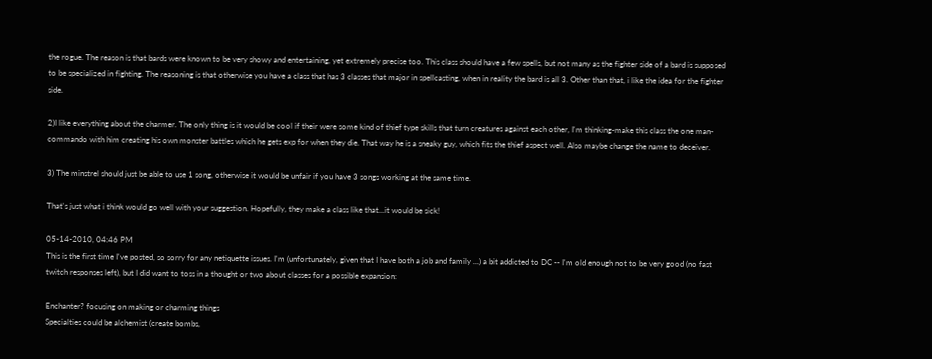the rogue. The reason is that bards were known to be very showy and entertaining, yet extremely precise too. This class should have a few spells, but not many as the fighter side of a bard is supposed to be specialized in fighting. The reasoning is that otherwise you have a class that has 3 classes that major in spellcasting, when in reality the bard is all 3. Other than that, i like the idea for the fighter side.

2)I like everything about the charmer. The only thing is it would be cool if their were some kind of thief type skills that turn creatures against each other, I'm thinking-make this class the one man-commando with him creating his own monster battles which he gets exp for when they die. That way he is a sneaky guy, which fits the thief aspect well. Also maybe change the name to deceiver.

3) The minstrel should just be able to use 1 song, otherwise it would be unfair if you have 3 songs working at the same time.

That's just what i think would go well with your suggestion. Hopefully, they make a class like that...it would be sick!

05-14-2010, 04:46 PM
This is the first time I've posted, so sorry for any netiquette issues. I'm (unfortunately, given that I have both a job and family ...) a bit addicted to DC -- I'm old enough not to be very good (no fast twitch responses left), but I did want to toss in a thought or two about classes for a possible expansion:

Enchanter? focusing on making or charming things
Specialties could be alchemist (create bombs,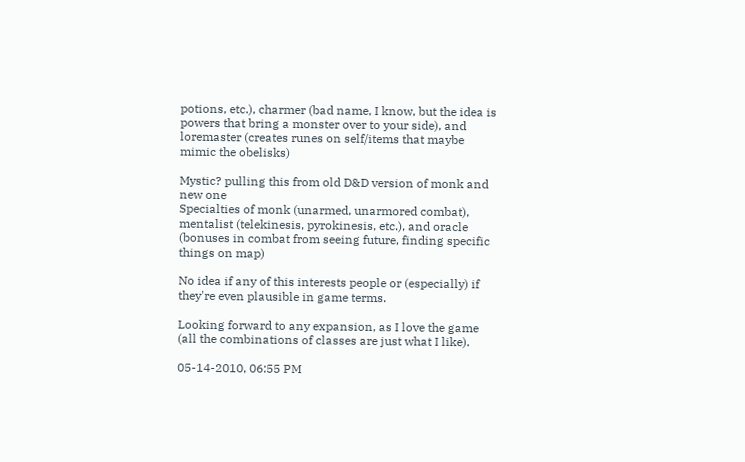potions, etc.), charmer (bad name, I know, but the idea is powers that bring a monster over to your side), and loremaster (creates runes on self/items that maybe mimic the obelisks)

Mystic? pulling this from old D&D version of monk and new one
Specialties of monk (unarmed, unarmored combat), mentalist (telekinesis, pyrokinesis, etc.), and oracle (bonuses in combat from seeing future, finding specific things on map)

No idea if any of this interests people or (especially) if they're even plausible in game terms.

Looking forward to any expansion, as I love the game (all the combinations of classes are just what I like).

05-14-2010, 06:55 PM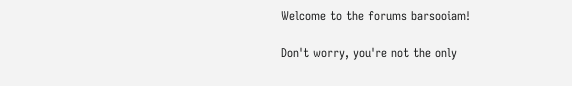Welcome to the forums barsooiam!

Don't worry, you're not the only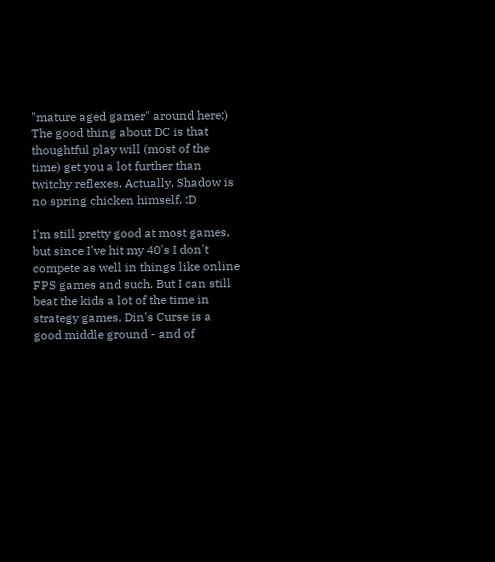"mature aged gamer" around here;) The good thing about DC is that thoughtful play will (most of the time) get you a lot further than twitchy reflexes. Actually, Shadow is no spring chicken himself. :D

I'm still pretty good at most games, but since I've hit my 40's I don't compete as well in things like online FPS games and such. But I can still beat the kids a lot of the time in strategy games. Din's Curse is a good middle ground - and of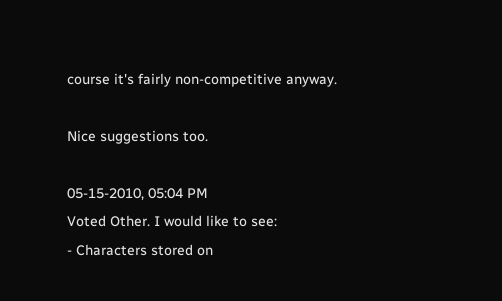course it's fairly non-competitive anyway.

Nice suggestions too.

05-15-2010, 05:04 PM
Voted Other. I would like to see:
- Characters stored on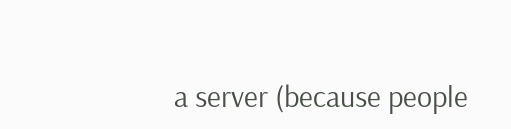a server (because people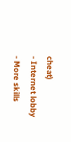cheat)
- Internet lobby
- More skills